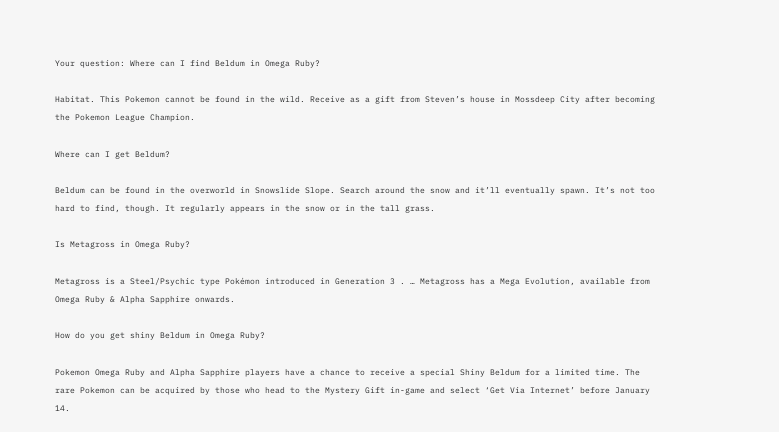Your question: Where can I find Beldum in Omega Ruby?

Habitat. This Pokemon cannot be found in the wild. Receive as a gift from Steven’s house in Mossdeep City after becoming the Pokemon League Champion.

Where can I get Beldum?

Beldum can be found in the overworld in Snowslide Slope. Search around the snow and it’ll eventually spawn. It’s not too hard to find, though. It regularly appears in the snow or in the tall grass.

Is Metagross in Omega Ruby?

Metagross is a Steel/Psychic type Pokémon introduced in Generation 3 . … Metagross has a Mega Evolution, available from Omega Ruby & Alpha Sapphire onwards.

How do you get shiny Beldum in Omega Ruby?

Pokemon Omega Ruby and Alpha Sapphire players have a chance to receive a special Shiny Beldum for a limited time. The rare Pokemon can be acquired by those who head to the Mystery Gift in-game and select ‘Get Via Internet’ before January 14.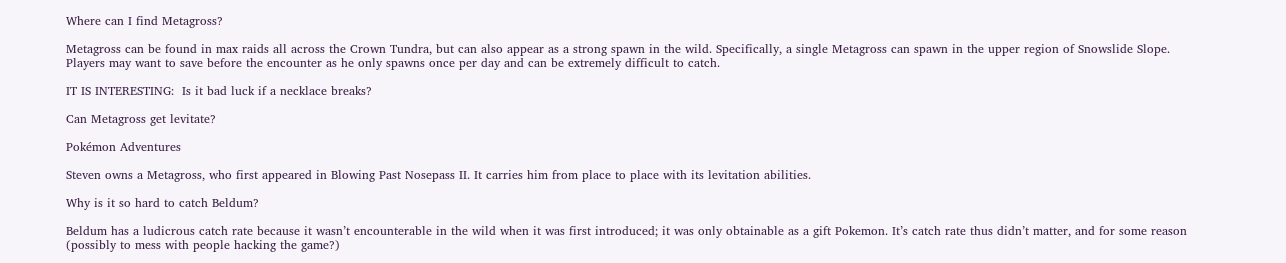Where can I find Metagross?

Metagross can be found in max raids all across the Crown Tundra, but can also appear as a strong spawn in the wild. Specifically, a single Metagross can spawn in the upper region of Snowslide Slope. Players may want to save before the encounter as he only spawns once per day and can be extremely difficult to catch.

IT IS INTERESTING:  Is it bad luck if a necklace breaks?

Can Metagross get levitate?

Pokémon Adventures

Steven owns a Metagross, who first appeared in Blowing Past Nosepass II. It carries him from place to place with its levitation abilities.

Why is it so hard to catch Beldum?

Beldum has a ludicrous catch rate because it wasn’t encounterable in the wild when it was first introduced; it was only obtainable as a gift Pokemon. It’s catch rate thus didn’t matter, and for some reason (possibly to mess with people hacking the game?)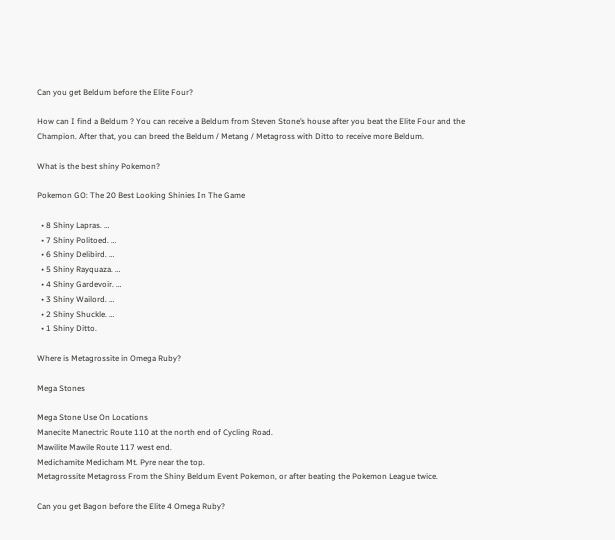Can you get Beldum before the Elite Four?

How can I find a Beldum ? You can receive a Beldum from Steven Stone’s house after you beat the Elite Four and the Champion. After that, you can breed the Beldum / Metang / Metagross with Ditto to receive more Beldum.

What is the best shiny Pokemon?

Pokemon GO: The 20 Best Looking Shinies In The Game

  • 8 Shiny Lapras. …
  • 7 Shiny Politoed. …
  • 6 Shiny Delibird. …
  • 5 Shiny Rayquaza. …
  • 4 Shiny Gardevoir. …
  • 3 Shiny Wailord. …
  • 2 Shiny Shuckle. …
  • 1 Shiny Ditto.

Where is Metagrossite in Omega Ruby?

Mega Stones

Mega Stone Use On Locations
Manecite Manectric Route 110 at the north end of Cycling Road.
Mawilite Mawile Route 117 west end.
Medichamite Medicham Mt. Pyre near the top.
Metagrossite Metagross From the Shiny Beldum Event Pokemon, or after beating the Pokemon League twice.

Can you get Bagon before the Elite 4 Omega Ruby?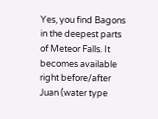Yes, you find Bagons in the deepest parts of Meteor Falls. It becomes available right before/after Juan (water type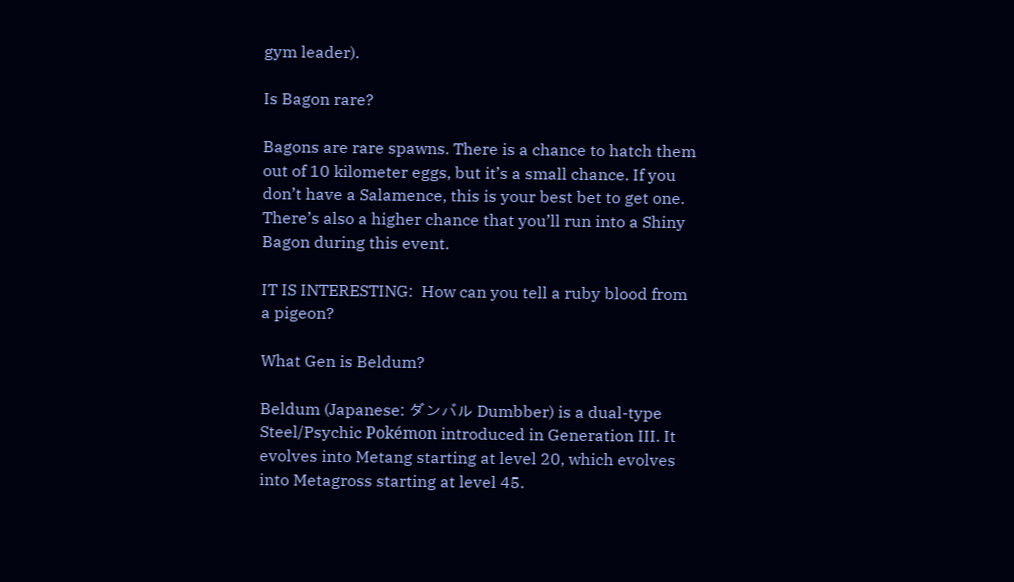gym leader).

Is Bagon rare?

Bagons are rare spawns. There is a chance to hatch them out of 10 kilometer eggs, but it’s a small chance. If you don’t have a Salamence, this is your best bet to get one. There’s also a higher chance that you’ll run into a Shiny Bagon during this event.

IT IS INTERESTING:  How can you tell a ruby blood from a pigeon?

What Gen is Beldum?

Beldum (Japanese: ダンバル Dumbber) is a dual-type Steel/Psychic Pokémon introduced in Generation III. It evolves into Metang starting at level 20, which evolves into Metagross starting at level 45.